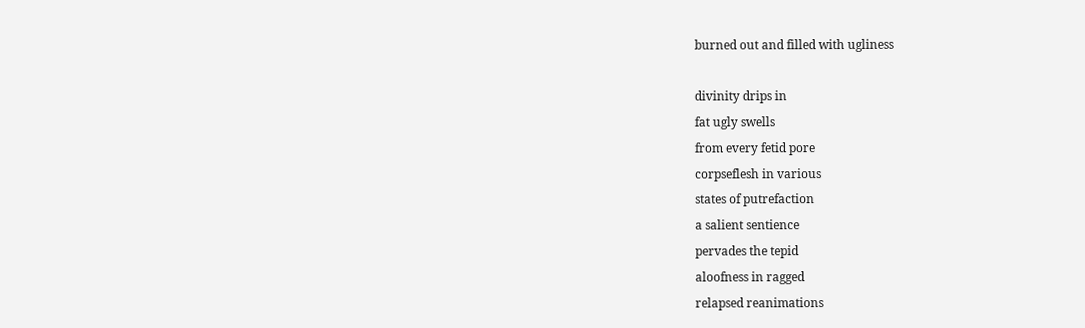burned out and filled with ugliness

divinity drips in
fat ugly swells
from every fetid pore
corpseflesh in various
states of putrefaction
a salient sentience
pervades the tepid
aloofness in ragged
relapsed reanimations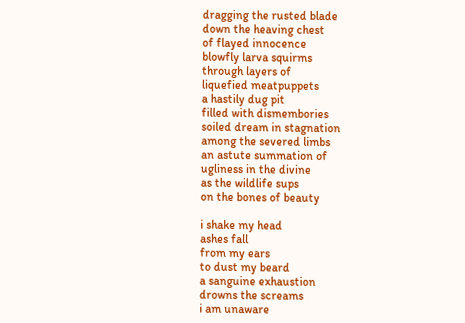dragging the rusted blade
down the heaving chest
of flayed innocence
blowfly larva squirms
through layers of
liquefied meatpuppets
a hastily dug pit
filled with dismembories
soiled dream in stagnation
among the severed limbs
an astute summation of
ugliness in the divine
as the wildlife sups
on the bones of beauty

i shake my head
ashes fall
from my ears
to dust my beard
a sanguine exhaustion
drowns the screams
i am unaware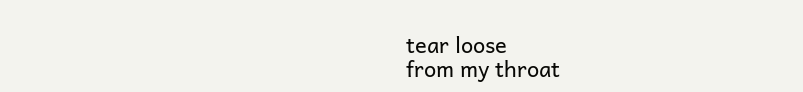tear loose
from my throat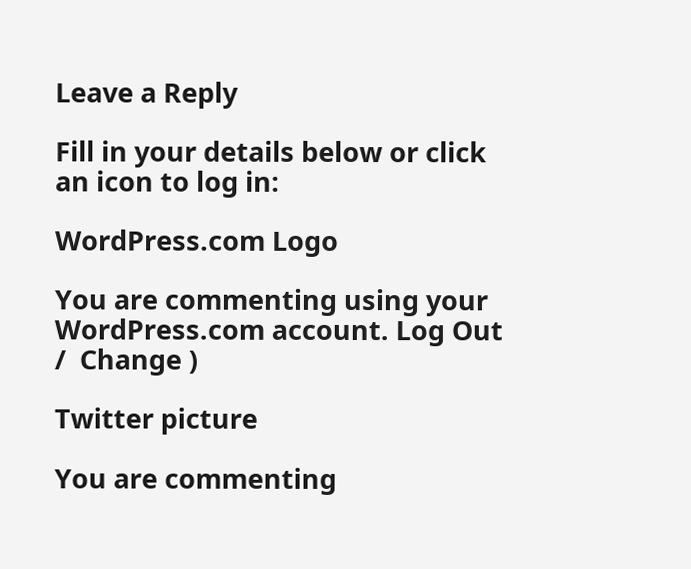Leave a Reply

Fill in your details below or click an icon to log in:

WordPress.com Logo

You are commenting using your WordPress.com account. Log Out /  Change )

Twitter picture

You are commenting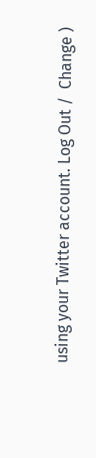using your Twitter account. Log Out /  Change )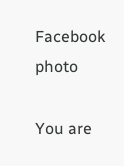Facebook photo

You are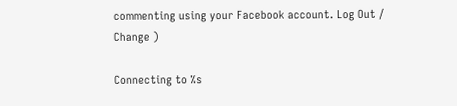commenting using your Facebook account. Log Out /  Change )

Connecting to %s